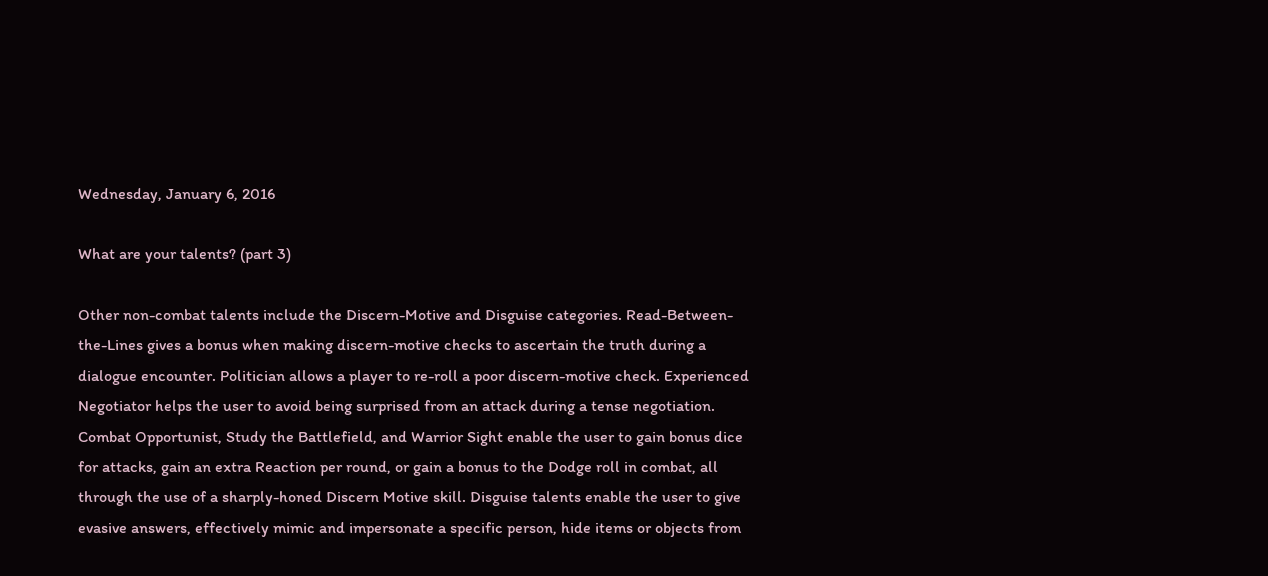Wednesday, January 6, 2016

What are your talents? (part 3)

Other non-combat talents include the Discern-Motive and Disguise categories. Read-Between-the-Lines gives a bonus when making discern-motive checks to ascertain the truth during a dialogue encounter. Politician allows a player to re-roll a poor discern-motive check. Experienced Negotiator helps the user to avoid being surprised from an attack during a tense negotiation. Combat Opportunist, Study the Battlefield, and Warrior Sight enable the user to gain bonus dice for attacks, gain an extra Reaction per round, or gain a bonus to the Dodge roll in combat, all through the use of a sharply-honed Discern Motive skill. Disguise talents enable the user to give evasive answers, effectively mimic and impersonate a specific person, hide items or objects from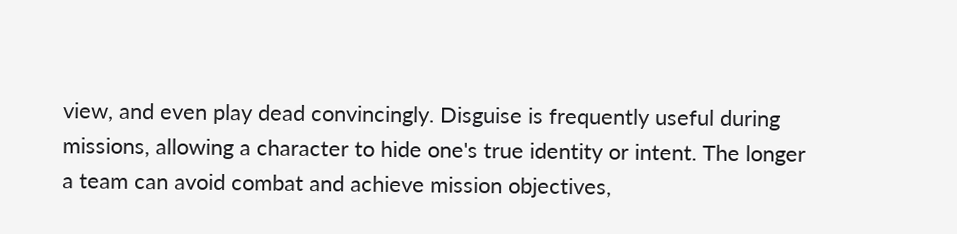view, and even play dead convincingly. Disguise is frequently useful during missions, allowing a character to hide one's true identity or intent. The longer a team can avoid combat and achieve mission objectives,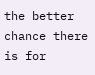the better chance there is for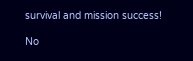survival and mission success!

No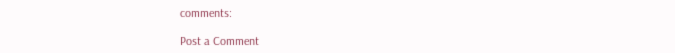comments:

Post a Comment